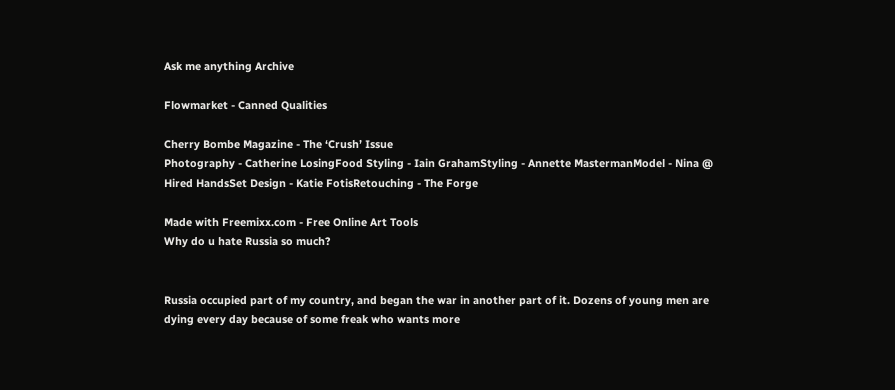Ask me anything Archive

Flowmarket - Canned Qualities

Cherry Bombe Magazine - The ‘Crush’ Issue
Photography - Catherine LosingFood Styling - Iain GrahamStyling - Annette MastermanModel - Nina @ Hired HandsSet Design - Katie FotisRetouching - The Forge

Made with Freemixx.com - Free Online Art Tools
Why do u hate Russia so much?


Russia occupied part of my country, and began the war in another part of it. Dozens of young men are dying every day because of some freak who wants more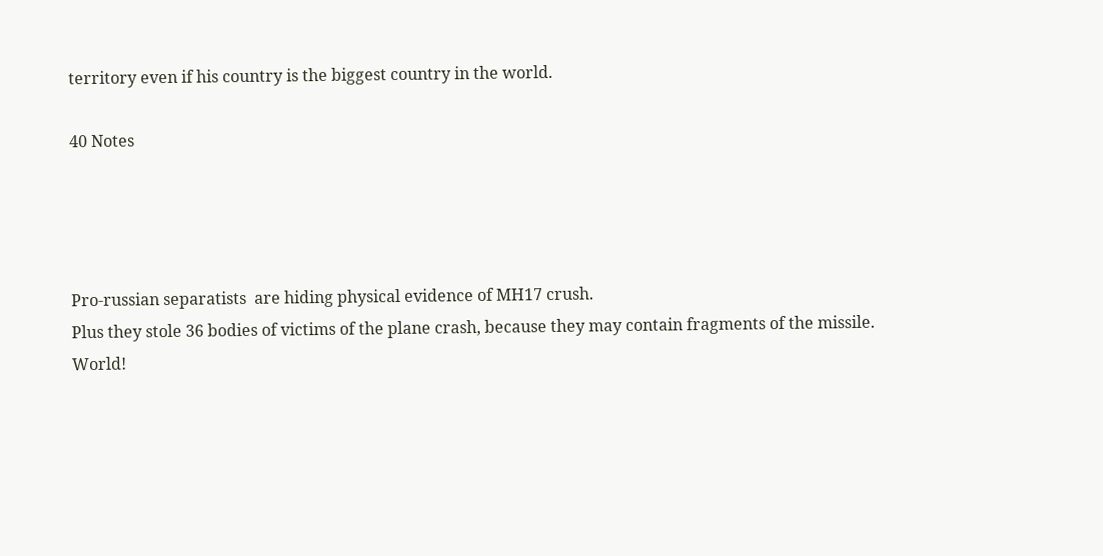territory even if his country is the biggest country in the world.

40 Notes




Pro-russian separatists  are hiding physical evidence of MH17 crush.
Plus they stole 36 bodies of victims of the plane crash, because they may contain fragments of the missile.
World!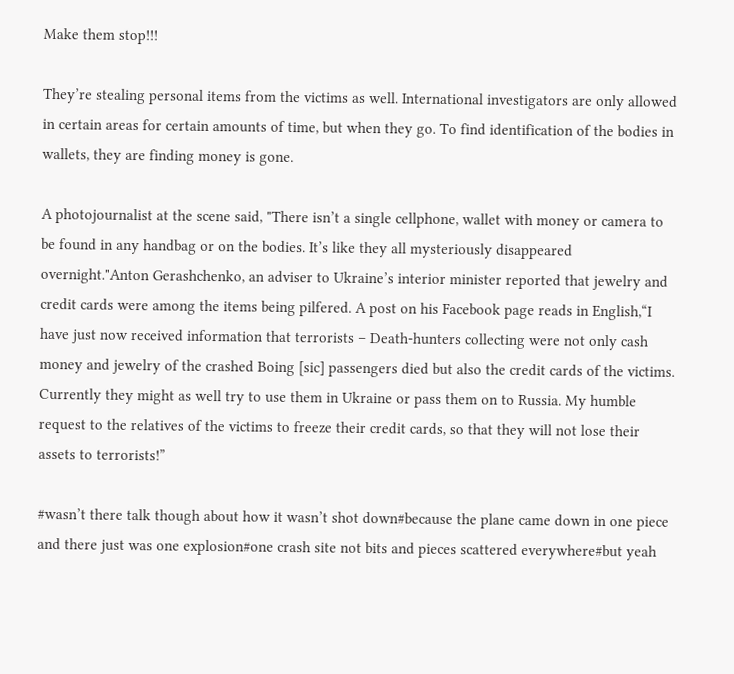Make them stop!!!

They’re stealing personal items from the victims as well. International investigators are only allowed in certain areas for certain amounts of time, but when they go. To find identification of the bodies in wallets, they are finding money is gone.

A photojournalist at the scene said, "There isn’t a single cellphone, wallet with money or camera to be found in any handbag or on the bodies. It’s like they all mysteriously disappeared overnight."Anton Gerashchenko, an adviser to Ukraine’s interior minister reported that jewelry and credit cards were among the items being pilfered. A post on his Facebook page reads in English,“I have just now received information that terrorists – Death-hunters collecting were not only cash money and jewelry of the crashed Boing [sic] passengers died but also the credit cards of the victims. Currently they might as well try to use them in Ukraine or pass them on to Russia. My humble request to the relatives of the victims to freeze their credit cards, so that they will not lose their assets to terrorists!”

#wasn’t there talk though about how it wasn’t shot down#because the plane came down in one piece and there just was one explosion#one crash site not bits and pieces scattered everywhere#but yeah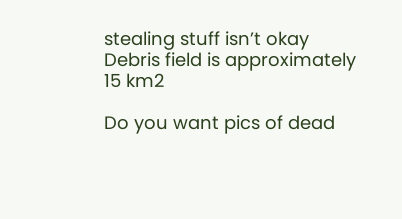stealing stuff isn’t okay
Debris field is approximately 15 km2

Do you want pics of dead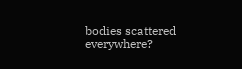bodies scattered everywhere?